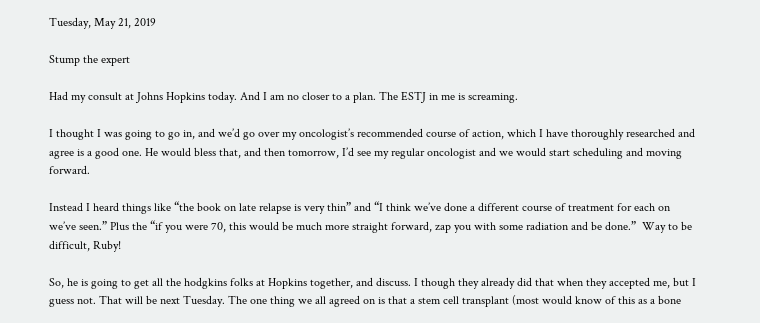Tuesday, May 21, 2019

Stump the expert

Had my consult at Johns Hopkins today. And I am no closer to a plan. The ESTJ in me is screaming.

I thought I was going to go in, and we’d go over my oncologist’s recommended course of action, which I have thoroughly researched and agree is a good one. He would bless that, and then tomorrow, I’d see my regular oncologist and we would start scheduling and moving forward.

Instead I heard things like “the book on late relapse is very thin” and “I think we’ve done a different course of treatment for each on we’ve seen.” Plus the “if you were 70, this would be much more straight forward, zap you with some radiation and be done.”  Way to be difficult, Ruby!

So, he is going to get all the hodgkins folks at Hopkins together, and discuss. I though they already did that when they accepted me, but I guess not. That will be next Tuesday. The one thing we all agreed on is that a stem cell transplant (most would know of this as a bone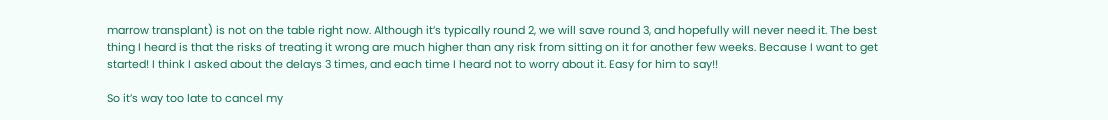marrow transplant) is not on the table right now. Although it’s typically round 2, we will save round 3, and hopefully will never need it. The best thing I heard is that the risks of treating it wrong are much higher than any risk from sitting on it for another few weeks. Because I want to get started! I think I asked about the delays 3 times, and each time I heard not to worry about it. Easy for him to say!!

So it’s way too late to cancel my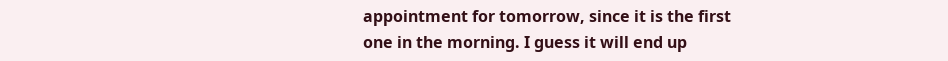appointment for tomorrow, since it is the first one in the morning. I guess it will end up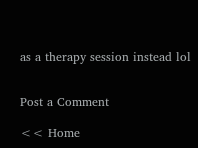as a therapy session instead lol


Post a Comment

<< Home